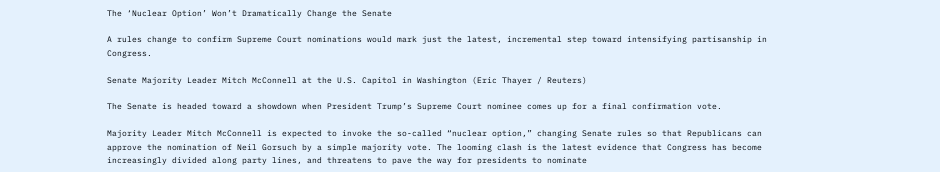The ‘Nuclear Option’ Won’t Dramatically Change the Senate

A rules change to confirm Supreme Court nominations would mark just the latest, incremental step toward intensifying partisanship in Congress.

Senate Majority Leader Mitch McConnell at the U.S. Capitol in Washington (Eric Thayer / Reuters)

The Senate is headed toward a showdown when President Trump’s Supreme Court nominee comes up for a final confirmation vote.

Majority Leader Mitch McConnell is expected to invoke the so-called “nuclear option,” changing Senate rules so that Republicans can approve the nomination of Neil Gorsuch by a simple majority vote. The looming clash is the latest evidence that Congress has become increasingly divided along party lines, and threatens to pave the way for presidents to nominate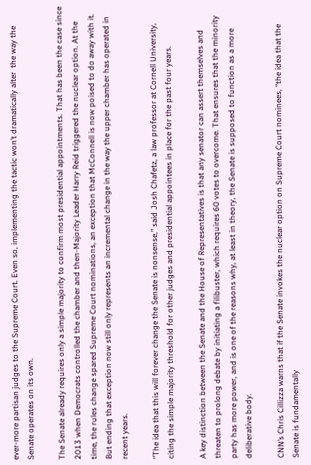ever-more partisan judges to the Supreme Court. Even so, implementing the tactic won’t dramatically alter  the way the Senate operates on its own.

The Senate already requires only a simple majority to confirm most presidential appointments. That has been the case since 2013 when Democrats controlled the chamber and then-Majority Leader Harry Reid triggered the nuclear option. At the time, the rules change spared Supreme Court nominations, an exception that McConnell is now poised to do away with it. But ending that exception now still only represents an incremental change in the way the upper chamber has operated in recent years.

“The idea that this will forever change the Senate is nonsense,” said Josh Chafetz, a law professor at Cornell University, citing the simple majority threshold for other judges and presidential appointees in place for the past four years.

A key distinction between the Senate and the House of Representatives is that any senator can assert themselves and threaten to prolong debate by initiating a filibuster, which requires 60 votes to overcome. That ensures that the minority party has more power, and is one of the reasons why, at least in theory, the Senate is supposed to function as a more deliberative body.

CNN’s Chris Cillizza warns that if the Senate invokes the nuclear option on Supreme Court nominees, “the idea that the Senate is fundamentally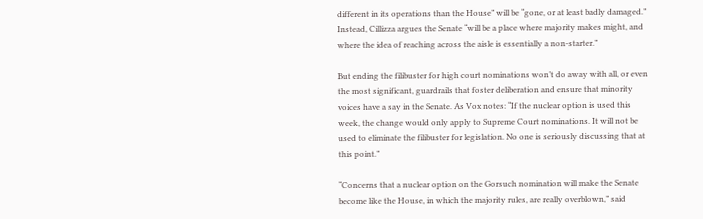different in its operations than the House” will be “gone, or at least badly damaged.” Instead, Cillizza argues the Senate “will be a place where majority makes might, and where the idea of reaching across the aisle is essentially a non-starter.”

But ending the filibuster for high court nominations won’t do away with all, or even the most significant, guardrails that foster deliberation and ensure that minority voices have a say in the Senate. As Vox notes: “If the nuclear option is used this week, the change would only apply to Supreme Court nominations. It will not be used to eliminate the filibuster for legislation. No one is seriously discussing that at this point.”

“Concerns that a nuclear option on the Gorsuch nomination will make the Senate become like the House, in which the majority rules, are really overblown,” said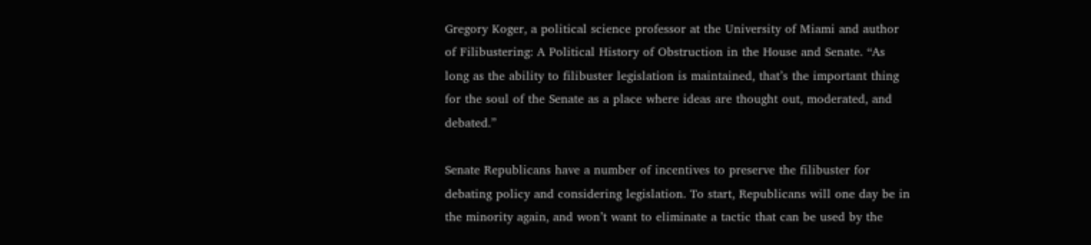Gregory Koger, a political science professor at the University of Miami and author of Filibustering: A Political History of Obstruction in the House and Senate. “As long as the ability to filibuster legislation is maintained, that’s the important thing for the soul of the Senate as a place where ideas are thought out, moderated, and debated.”

Senate Republicans have a number of incentives to preserve the filibuster for debating policy and considering legislation. To start, Republicans will one day be in the minority again, and won’t want to eliminate a tactic that can be used by the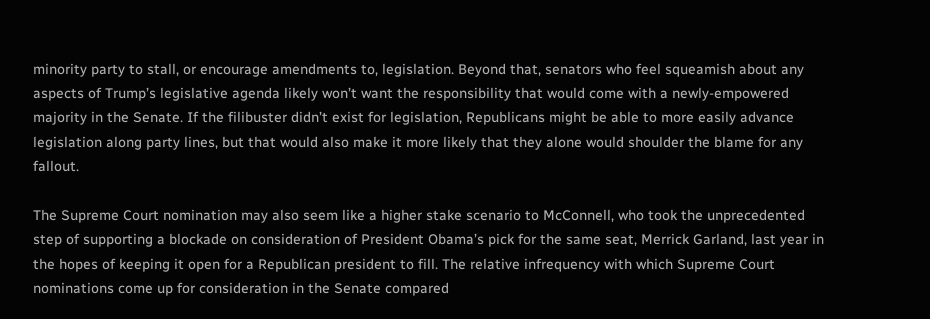minority party to stall, or encourage amendments to, legislation. Beyond that, senators who feel squeamish about any aspects of Trump’s legislative agenda likely won’t want the responsibility that would come with a newly-empowered majority in the Senate. If the filibuster didn’t exist for legislation, Republicans might be able to more easily advance legislation along party lines, but that would also make it more likely that they alone would shoulder the blame for any fallout.

The Supreme Court nomination may also seem like a higher stake scenario to McConnell, who took the unprecedented step of supporting a blockade on consideration of President Obama’s pick for the same seat, Merrick Garland, last year in the hopes of keeping it open for a Republican president to fill. The relative infrequency with which Supreme Court nominations come up for consideration in the Senate compared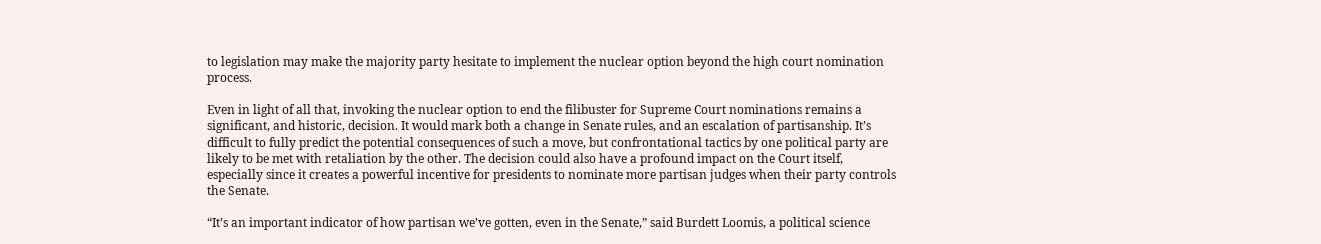to legislation may make the majority party hesitate to implement the nuclear option beyond the high court nomination process.

Even in light of all that, invoking the nuclear option to end the filibuster for Supreme Court nominations remains a significant, and historic, decision. It would mark both a change in Senate rules, and an escalation of partisanship. It’s difficult to fully predict the potential consequences of such a move, but confrontational tactics by one political party are likely to be met with retaliation by the other. The decision could also have a profound impact on the Court itself, especially since it creates a powerful incentive for presidents to nominate more partisan judges when their party controls the Senate.

“It’s an important indicator of how partisan we’ve gotten, even in the Senate,” said Burdett Loomis, a political science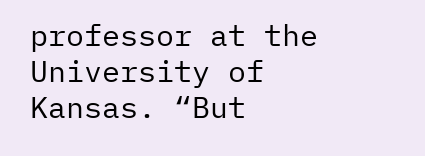professor at the University of Kansas. “But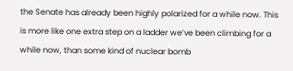the Senate has already been highly polarized for a while now. This is more like one extra step on a ladder we’ve been climbing for a while now, than some kind of nuclear bomb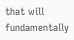that will fundamentally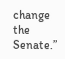change the Senate.”